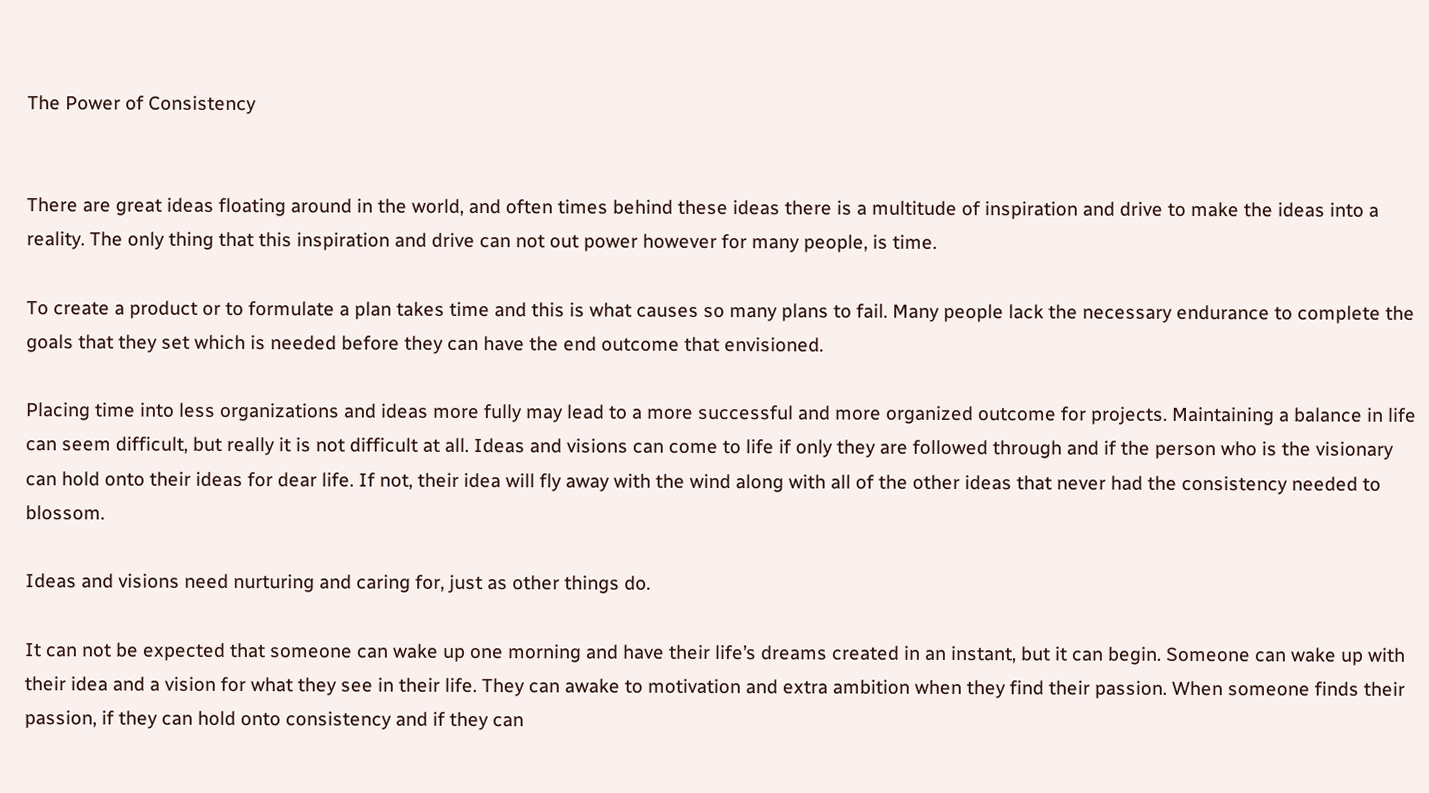The Power of Consistency


There are great ideas floating around in the world, and often times behind these ideas there is a multitude of inspiration and drive to make the ideas into a reality. The only thing that this inspiration and drive can not out power however for many people, is time.

To create a product or to formulate a plan takes time and this is what causes so many plans to fail. Many people lack the necessary endurance to complete the goals that they set which is needed before they can have the end outcome that envisioned.

Placing time into less organizations and ideas more fully may lead to a more successful and more organized outcome for projects. Maintaining a balance in life can seem difficult, but really it is not difficult at all. Ideas and visions can come to life if only they are followed through and if the person who is the visionary can hold onto their ideas for dear life. If not, their idea will fly away with the wind along with all of the other ideas that never had the consistency needed to blossom.

Ideas and visions need nurturing and caring for, just as other things do.

It can not be expected that someone can wake up one morning and have their life’s dreams created in an instant, but it can begin. Someone can wake up with their idea and a vision for what they see in their life. They can awake to motivation and extra ambition when they find their passion. When someone finds their passion, if they can hold onto consistency and if they can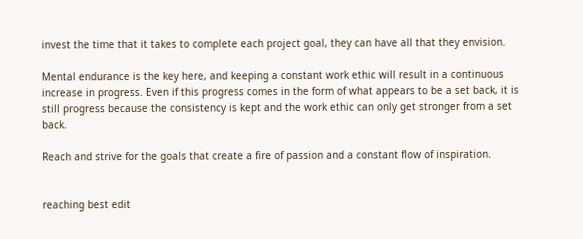invest the time that it takes to complete each project goal, they can have all that they envision.

Mental endurance is the key here, and keeping a constant work ethic will result in a continuous increase in progress. Even if this progress comes in the form of what appears to be a set back, it is still progress because the consistency is kept and the work ethic can only get stronger from a set back.

Reach and strive for the goals that create a fire of passion and a constant flow of inspiration.


reaching best edit